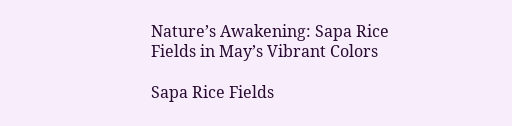Nature’s Awakening: Sapa Rice Fields in May’s Vibrant Colors

Sapa Rice Fields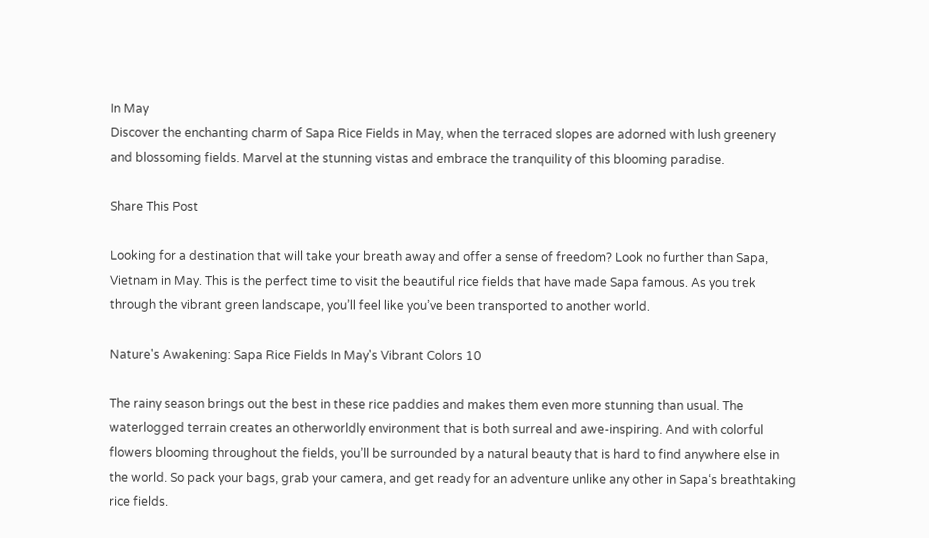In May
Discover the enchanting charm of Sapa Rice Fields in May, when the terraced slopes are adorned with lush greenery and blossoming fields. Marvel at the stunning vistas and embrace the tranquility of this blooming paradise.

Share This Post

Looking for a destination that will take your breath away and offer a sense of freedom? Look no further than Sapa, Vietnam in May. This is the perfect time to visit the beautiful rice fields that have made Sapa famous. As you trek through the vibrant green landscape, you’ll feel like you’ve been transported to another world.

Nature's Awakening: Sapa Rice Fields In May's Vibrant Colors 10

The rainy season brings out the best in these rice paddies and makes them even more stunning than usual. The waterlogged terrain creates an otherworldly environment that is both surreal and awe-inspiring. And with colorful flowers blooming throughout the fields, you’ll be surrounded by a natural beauty that is hard to find anywhere else in the world. So pack your bags, grab your camera, and get ready for an adventure unlike any other in Sapa‘s breathtaking rice fields.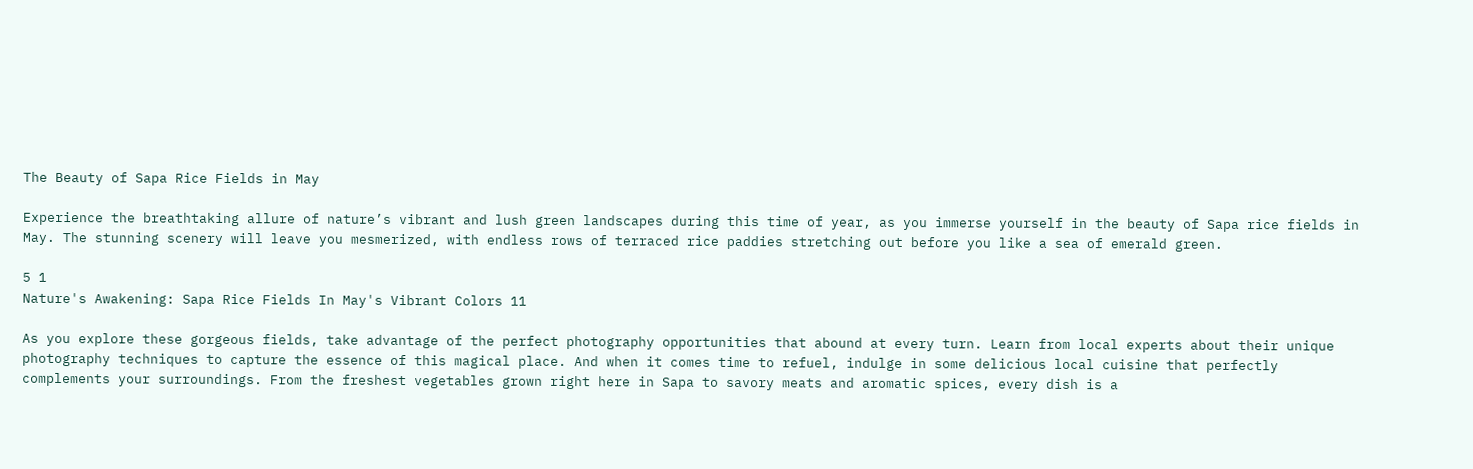The Beauty of Sapa Rice Fields in May

Experience the breathtaking allure of nature’s vibrant and lush green landscapes during this time of year, as you immerse yourself in the beauty of Sapa rice fields in May. The stunning scenery will leave you mesmerized, with endless rows of terraced rice paddies stretching out before you like a sea of emerald green.

5 1
Nature's Awakening: Sapa Rice Fields In May's Vibrant Colors 11

As you explore these gorgeous fields, take advantage of the perfect photography opportunities that abound at every turn. Learn from local experts about their unique photography techniques to capture the essence of this magical place. And when it comes time to refuel, indulge in some delicious local cuisine that perfectly complements your surroundings. From the freshest vegetables grown right here in Sapa to savory meats and aromatic spices, every dish is a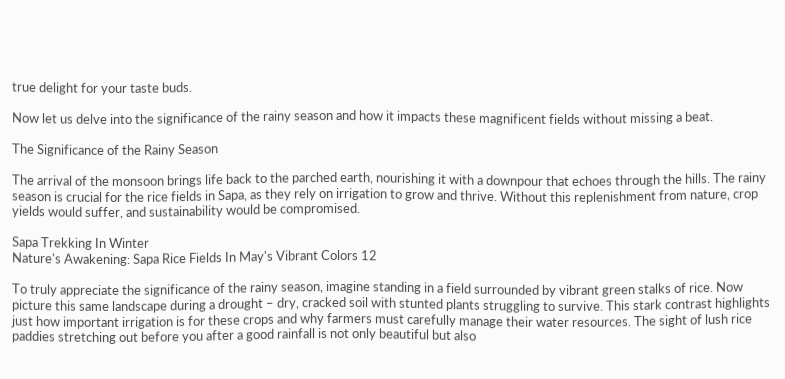true delight for your taste buds.

Now let us delve into the significance of the rainy season and how it impacts these magnificent fields without missing a beat.

The Significance of the Rainy Season

The arrival of the monsoon brings life back to the parched earth, nourishing it with a downpour that echoes through the hills. The rainy season is crucial for the rice fields in Sapa, as they rely on irrigation to grow and thrive. Without this replenishment from nature, crop yields would suffer, and sustainability would be compromised.

Sapa Trekking In Winter
Nature's Awakening: Sapa Rice Fields In May's Vibrant Colors 12

To truly appreciate the significance of the rainy season, imagine standing in a field surrounded by vibrant green stalks of rice. Now picture this same landscape during a drought – dry, cracked soil with stunted plants struggling to survive. This stark contrast highlights just how important irrigation is for these crops and why farmers must carefully manage their water resources. The sight of lush rice paddies stretching out before you after a good rainfall is not only beautiful but also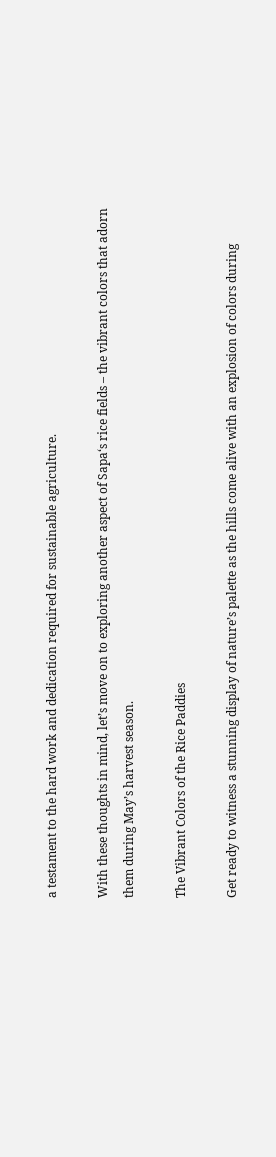a testament to the hard work and dedication required for sustainable agriculture.

With these thoughts in mind, let’s move on to exploring another aspect of Sapa‘s rice fields – the vibrant colors that adorn them during May’s harvest season.

The Vibrant Colors of the Rice Paddies

Get ready to witness a stunning display of nature’s palette as the hills come alive with an explosion of colors during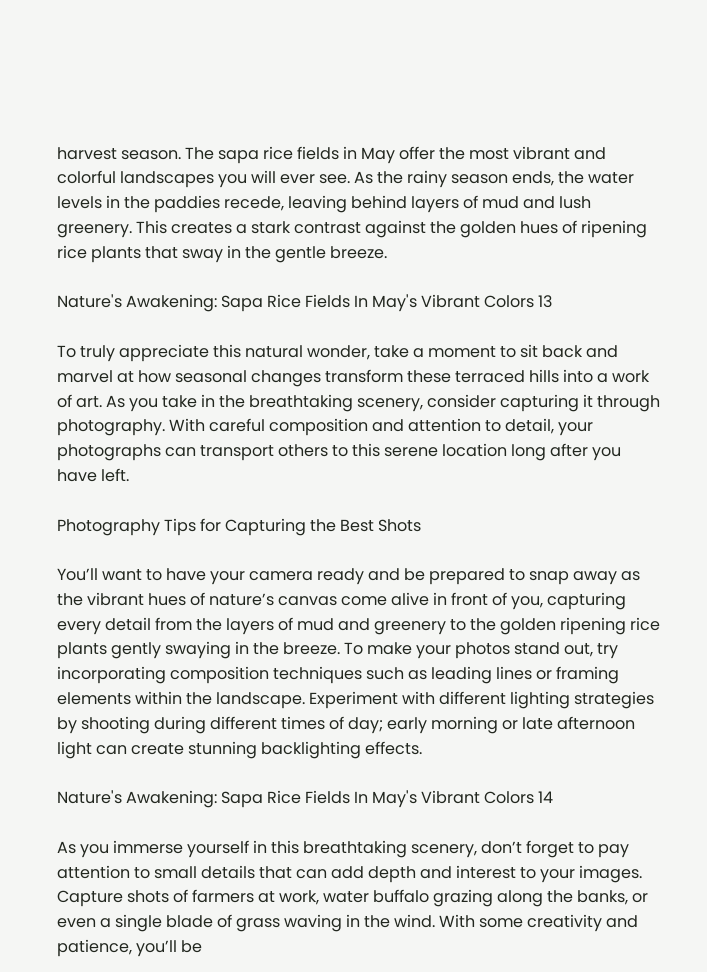harvest season. The sapa rice fields in May offer the most vibrant and colorful landscapes you will ever see. As the rainy season ends, the water levels in the paddies recede, leaving behind layers of mud and lush greenery. This creates a stark contrast against the golden hues of ripening rice plants that sway in the gentle breeze.

Nature's Awakening: Sapa Rice Fields In May's Vibrant Colors 13

To truly appreciate this natural wonder, take a moment to sit back and marvel at how seasonal changes transform these terraced hills into a work of art. As you take in the breathtaking scenery, consider capturing it through photography. With careful composition and attention to detail, your photographs can transport others to this serene location long after you have left.

Photography Tips for Capturing the Best Shots

You’ll want to have your camera ready and be prepared to snap away as the vibrant hues of nature’s canvas come alive in front of you, capturing every detail from the layers of mud and greenery to the golden ripening rice plants gently swaying in the breeze. To make your photos stand out, try incorporating composition techniques such as leading lines or framing elements within the landscape. Experiment with different lighting strategies by shooting during different times of day; early morning or late afternoon light can create stunning backlighting effects.

Nature's Awakening: Sapa Rice Fields In May's Vibrant Colors 14

As you immerse yourself in this breathtaking scenery, don’t forget to pay attention to small details that can add depth and interest to your images. Capture shots of farmers at work, water buffalo grazing along the banks, or even a single blade of grass waving in the wind. With some creativity and patience, you’ll be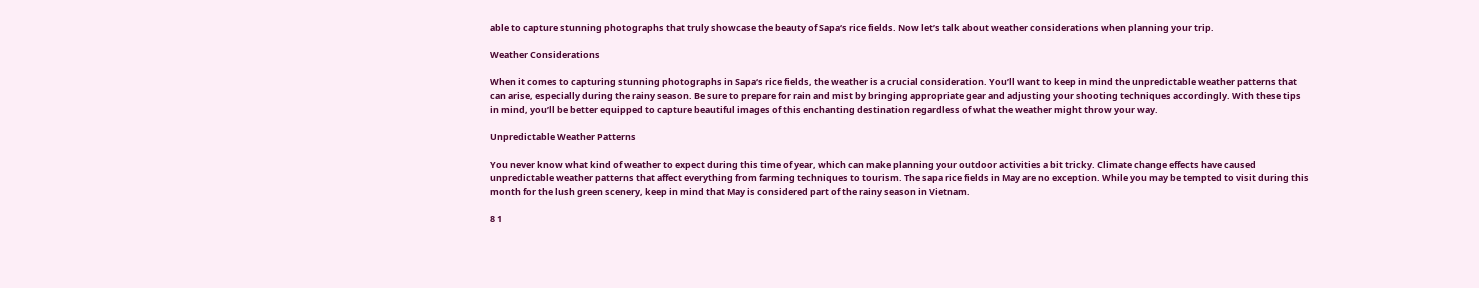able to capture stunning photographs that truly showcase the beauty of Sapa‘s rice fields. Now let’s talk about weather considerations when planning your trip.

Weather Considerations

When it comes to capturing stunning photographs in Sapa‘s rice fields, the weather is a crucial consideration. You’ll want to keep in mind the unpredictable weather patterns that can arise, especially during the rainy season. Be sure to prepare for rain and mist by bringing appropriate gear and adjusting your shooting techniques accordingly. With these tips in mind, you’ll be better equipped to capture beautiful images of this enchanting destination regardless of what the weather might throw your way.

Unpredictable Weather Patterns

You never know what kind of weather to expect during this time of year, which can make planning your outdoor activities a bit tricky. Climate change effects have caused unpredictable weather patterns that affect everything from farming techniques to tourism. The sapa rice fields in May are no exception. While you may be tempted to visit during this month for the lush green scenery, keep in mind that May is considered part of the rainy season in Vietnam.

8 1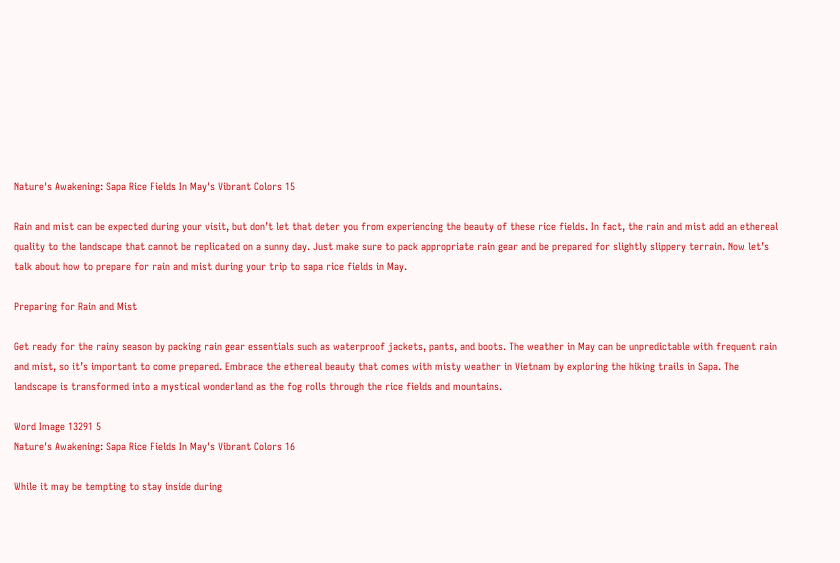Nature's Awakening: Sapa Rice Fields In May's Vibrant Colors 15

Rain and mist can be expected during your visit, but don’t let that deter you from experiencing the beauty of these rice fields. In fact, the rain and mist add an ethereal quality to the landscape that cannot be replicated on a sunny day. Just make sure to pack appropriate rain gear and be prepared for slightly slippery terrain. Now let’s talk about how to prepare for rain and mist during your trip to sapa rice fields in May.

Preparing for Rain and Mist

Get ready for the rainy season by packing rain gear essentials such as waterproof jackets, pants, and boots. The weather in May can be unpredictable with frequent rain and mist, so it’s important to come prepared. Embrace the ethereal beauty that comes with misty weather in Vietnam by exploring the hiking trails in Sapa. The landscape is transformed into a mystical wonderland as the fog rolls through the rice fields and mountains.

Word Image 13291 5
Nature's Awakening: Sapa Rice Fields In May's Vibrant Colors 16

While it may be tempting to stay inside during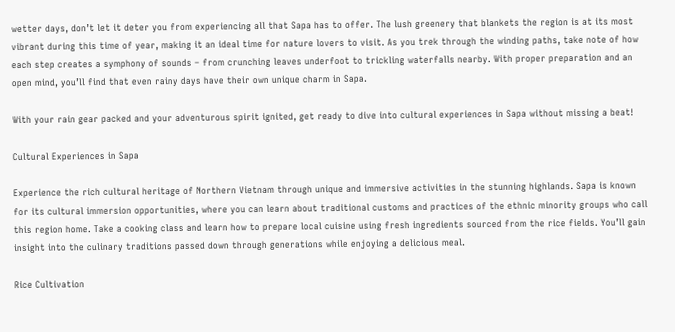wetter days, don’t let it deter you from experiencing all that Sapa has to offer. The lush greenery that blankets the region is at its most vibrant during this time of year, making it an ideal time for nature lovers to visit. As you trek through the winding paths, take note of how each step creates a symphony of sounds – from crunching leaves underfoot to trickling waterfalls nearby. With proper preparation and an open mind, you’ll find that even rainy days have their own unique charm in Sapa.

With your rain gear packed and your adventurous spirit ignited, get ready to dive into cultural experiences in Sapa without missing a beat!

Cultural Experiences in Sapa

Experience the rich cultural heritage of Northern Vietnam through unique and immersive activities in the stunning highlands. Sapa is known for its cultural immersion opportunities, where you can learn about traditional customs and practices of the ethnic minority groups who call this region home. Take a cooking class and learn how to prepare local cuisine using fresh ingredients sourced from the rice fields. You’ll gain insight into the culinary traditions passed down through generations while enjoying a delicious meal.

Rice Cultivation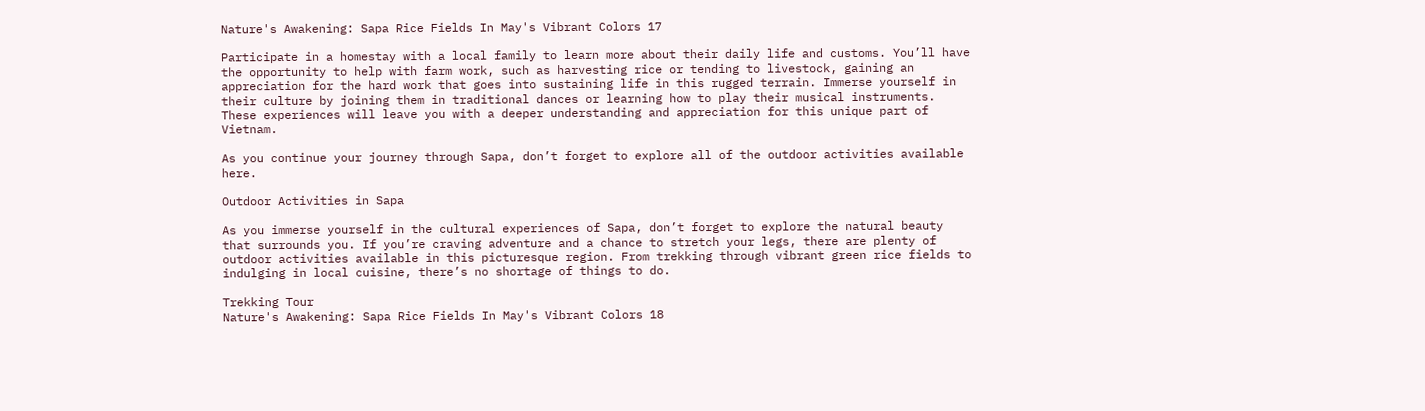Nature's Awakening: Sapa Rice Fields In May's Vibrant Colors 17

Participate in a homestay with a local family to learn more about their daily life and customs. You’ll have the opportunity to help with farm work, such as harvesting rice or tending to livestock, gaining an appreciation for the hard work that goes into sustaining life in this rugged terrain. Immerse yourself in their culture by joining them in traditional dances or learning how to play their musical instruments. These experiences will leave you with a deeper understanding and appreciation for this unique part of Vietnam.

As you continue your journey through Sapa, don’t forget to explore all of the outdoor activities available here.

Outdoor Activities in Sapa

As you immerse yourself in the cultural experiences of Sapa, don’t forget to explore the natural beauty that surrounds you. If you’re craving adventure and a chance to stretch your legs, there are plenty of outdoor activities available in this picturesque region. From trekking through vibrant green rice fields to indulging in local cuisine, there’s no shortage of things to do.

Trekking Tour
Nature's Awakening: Sapa Rice Fields In May's Vibrant Colors 18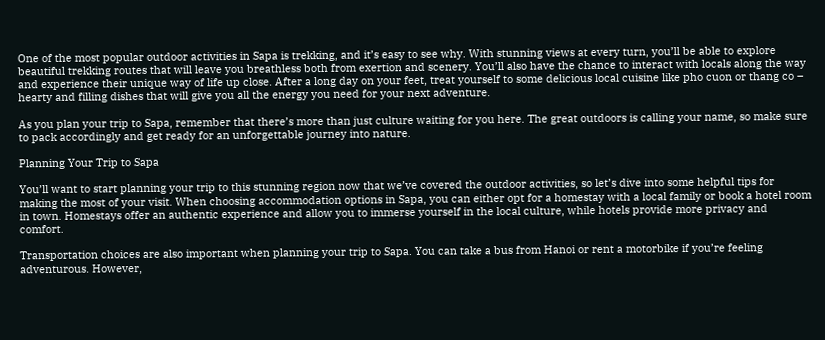One of the most popular outdoor activities in Sapa is trekking, and it’s easy to see why. With stunning views at every turn, you’ll be able to explore beautiful trekking routes that will leave you breathless both from exertion and scenery. You’ll also have the chance to interact with locals along the way and experience their unique way of life up close. After a long day on your feet, treat yourself to some delicious local cuisine like pho cuon or thang co – hearty and filling dishes that will give you all the energy you need for your next adventure.

As you plan your trip to Sapa, remember that there’s more than just culture waiting for you here. The great outdoors is calling your name, so make sure to pack accordingly and get ready for an unforgettable journey into nature.

Planning Your Trip to Sapa

You’ll want to start planning your trip to this stunning region now that we’ve covered the outdoor activities, so let’s dive into some helpful tips for making the most of your visit. When choosing accommodation options in Sapa, you can either opt for a homestay with a local family or book a hotel room in town. Homestays offer an authentic experience and allow you to immerse yourself in the local culture, while hotels provide more privacy and comfort.

Transportation choices are also important when planning your trip to Sapa. You can take a bus from Hanoi or rent a motorbike if you’re feeling adventurous. However,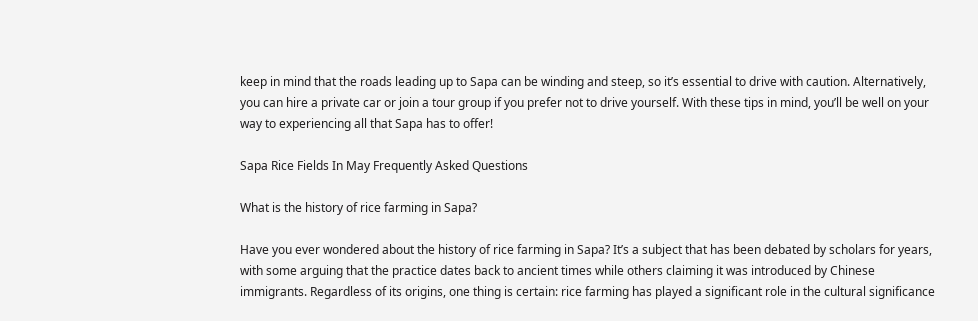keep in mind that the roads leading up to Sapa can be winding and steep, so it’s essential to drive with caution. Alternatively, you can hire a private car or join a tour group if you prefer not to drive yourself. With these tips in mind, you’ll be well on your way to experiencing all that Sapa has to offer!

Sapa Rice Fields In May Frequently Asked Questions

What is the history of rice farming in Sapa?

Have you ever wondered about the history of rice farming in Sapa? It’s a subject that has been debated by scholars for years, with some arguing that the practice dates back to ancient times while others claiming it was introduced by Chinese immigrants. Regardless of its origins, one thing is certain: rice farming has played a significant role in the cultural significance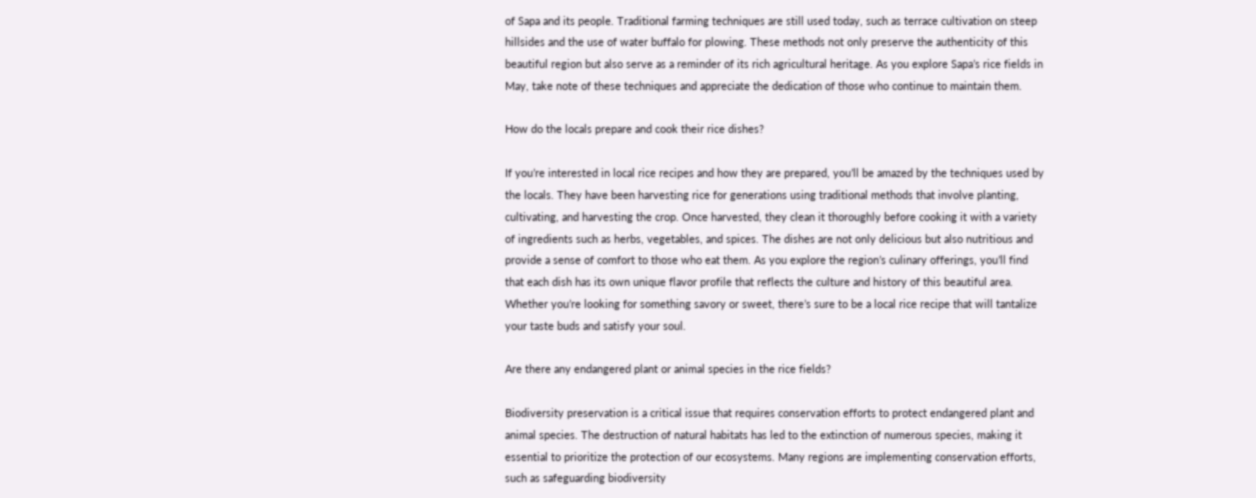of Sapa and its people. Traditional farming techniques are still used today, such as terrace cultivation on steep hillsides and the use of water buffalo for plowing. These methods not only preserve the authenticity of this beautiful region but also serve as a reminder of its rich agricultural heritage. As you explore Sapa’s rice fields in May, take note of these techniques and appreciate the dedication of those who continue to maintain them.

How do the locals prepare and cook their rice dishes?

If you’re interested in local rice recipes and how they are prepared, you’ll be amazed by the techniques used by the locals. They have been harvesting rice for generations using traditional methods that involve planting, cultivating, and harvesting the crop. Once harvested, they clean it thoroughly before cooking it with a variety of ingredients such as herbs, vegetables, and spices. The dishes are not only delicious but also nutritious and provide a sense of comfort to those who eat them. As you explore the region’s culinary offerings, you’ll find that each dish has its own unique flavor profile that reflects the culture and history of this beautiful area. Whether you’re looking for something savory or sweet, there’s sure to be a local rice recipe that will tantalize your taste buds and satisfy your soul.

Are there any endangered plant or animal species in the rice fields?

Biodiversity preservation is a critical issue that requires conservation efforts to protect endangered plant and animal species. The destruction of natural habitats has led to the extinction of numerous species, making it essential to prioritize the protection of our ecosystems. Many regions are implementing conservation efforts, such as safeguarding biodiversity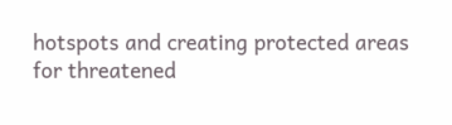hotspots and creating protected areas for threatened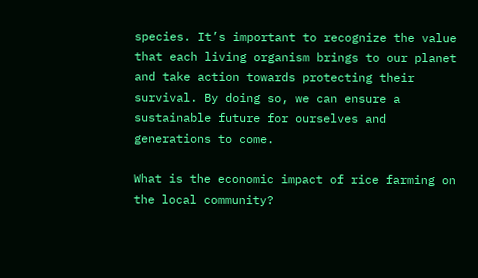species. It’s important to recognize the value that each living organism brings to our planet and take action towards protecting their survival. By doing so, we can ensure a sustainable future for ourselves and generations to come.

What is the economic impact of rice farming on the local community?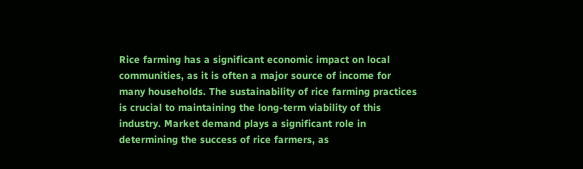Rice farming has a significant economic impact on local communities, as it is often a major source of income for many households. The sustainability of rice farming practices is crucial to maintaining the long-term viability of this industry. Market demand plays a significant role in determining the success of rice farmers, as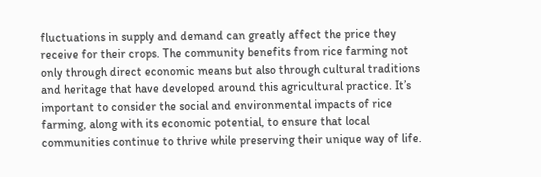fluctuations in supply and demand can greatly affect the price they receive for their crops. The community benefits from rice farming not only through direct economic means but also through cultural traditions and heritage that have developed around this agricultural practice. It’s important to consider the social and environmental impacts of rice farming, along with its economic potential, to ensure that local communities continue to thrive while preserving their unique way of life.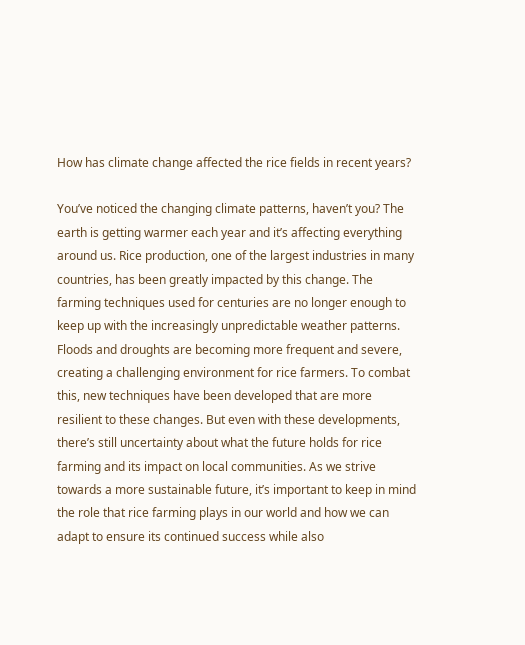How has climate change affected the rice fields in recent years?

You’ve noticed the changing climate patterns, haven’t you? The earth is getting warmer each year and it’s affecting everything around us. Rice production, one of the largest industries in many countries, has been greatly impacted by this change. The farming techniques used for centuries are no longer enough to keep up with the increasingly unpredictable weather patterns. Floods and droughts are becoming more frequent and severe, creating a challenging environment for rice farmers. To combat this, new techniques have been developed that are more resilient to these changes. But even with these developments, there’s still uncertainty about what the future holds for rice farming and its impact on local communities. As we strive towards a more sustainable future, it’s important to keep in mind the role that rice farming plays in our world and how we can adapt to ensure its continued success while also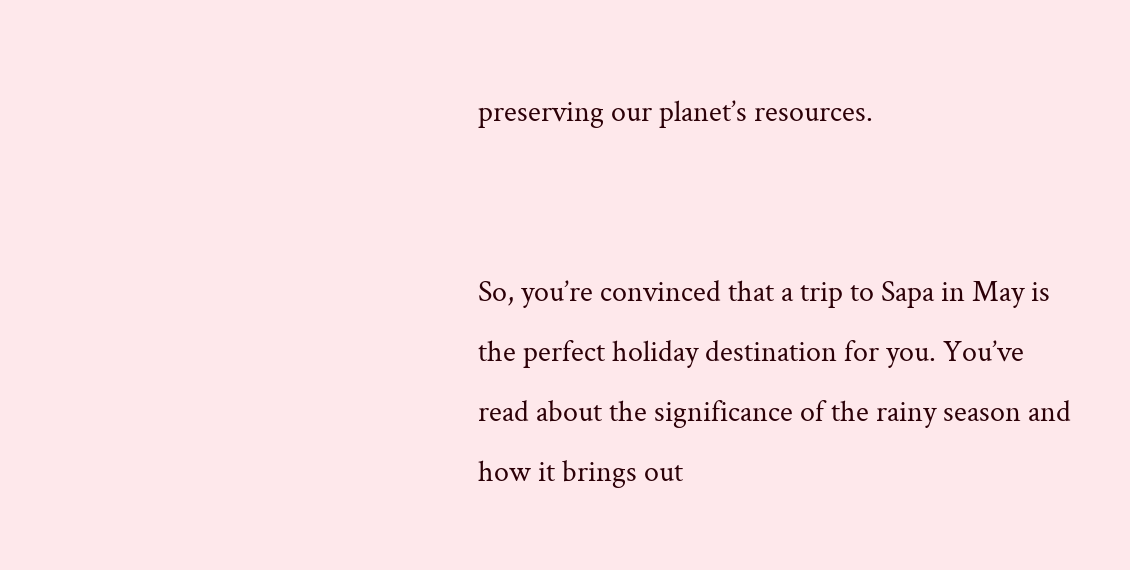preserving our planet’s resources.


So, you’re convinced that a trip to Sapa in May is the perfect holiday destination for you. You’ve read about the significance of the rainy season and how it brings out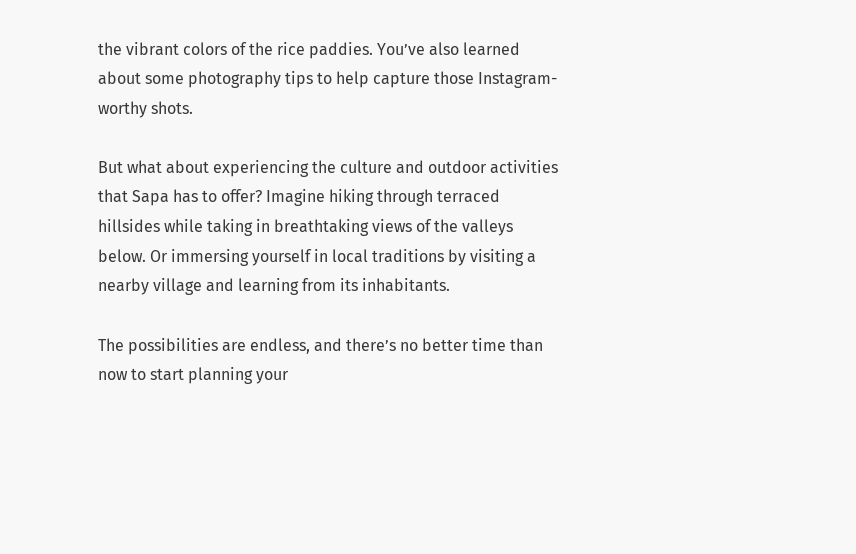the vibrant colors of the rice paddies. You’ve also learned about some photography tips to help capture those Instagram-worthy shots.

But what about experiencing the culture and outdoor activities that Sapa has to offer? Imagine hiking through terraced hillsides while taking in breathtaking views of the valleys below. Or immersing yourself in local traditions by visiting a nearby village and learning from its inhabitants.

The possibilities are endless, and there’s no better time than now to start planning your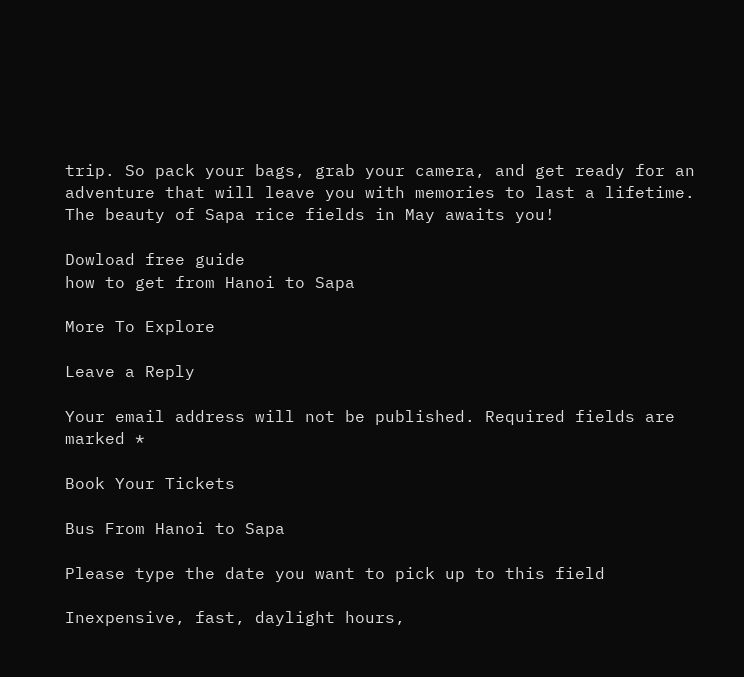trip. So pack your bags, grab your camera, and get ready for an adventure that will leave you with memories to last a lifetime. The beauty of Sapa rice fields in May awaits you!

Dowload free guide
how to get from Hanoi to Sapa

More To Explore

Leave a Reply

Your email address will not be published. Required fields are marked *

Book Your Tickets

Bus From Hanoi to Sapa

Please type the date you want to pick up to this field

Inexpensive, fast, daylight hours,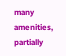many amenities, partially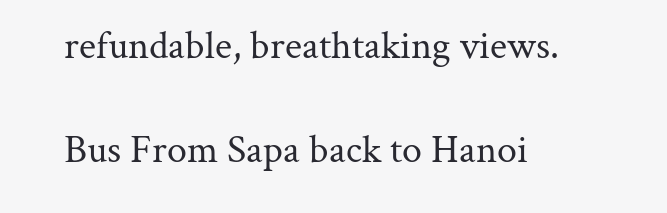refundable, breathtaking views.

Bus From Sapa back to Hanoi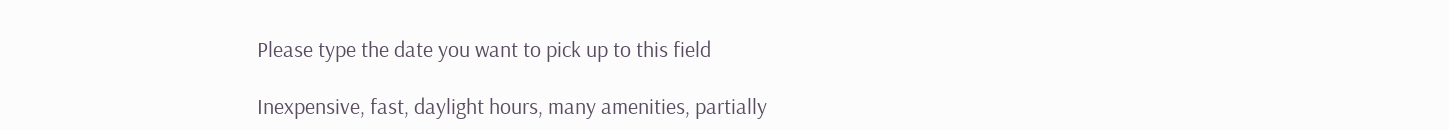Please type the date you want to pick up to this field

Inexpensive, fast, daylight hours, many amenities, partially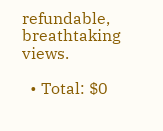refundable, breathtaking views.

  • Total: $0